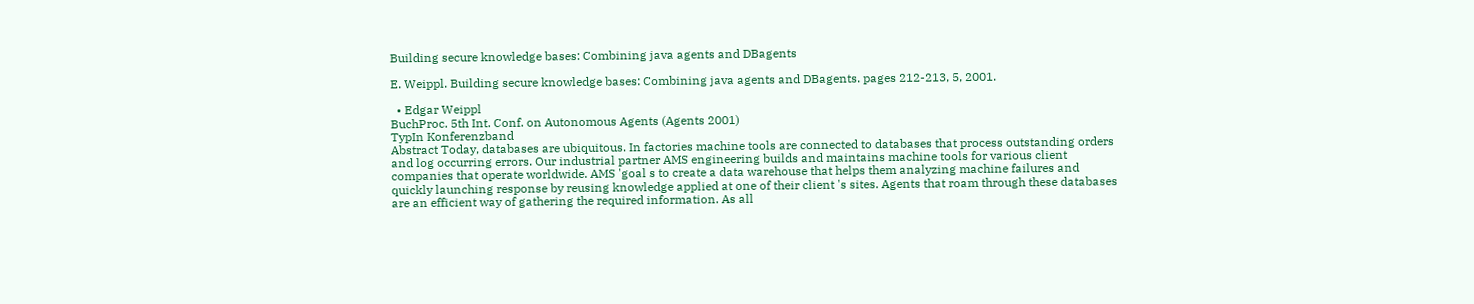Building secure knowledge bases: Combining java agents and DBagents

E. Weippl. Building secure knowledge bases: Combining java agents and DBagents. pages 212-213, 5, 2001.

  • Edgar Weippl
BuchProc. 5th Int. Conf. on Autonomous Agents (Agents 2001)
TypIn Konferenzband
Abstract Today, databases are ubiquitous. In factories machine tools are connected to databases that process outstanding orders and log occurring errors. Our industrial partner AMS engineering builds and maintains machine tools for various client companies that operate worldwide. AMS 'goal s to create a data warehouse that helps them analyzing machine failures and quickly launching response by reusing knowledge applied at one of their client 's sites. Agents that roam through these databases are an efficient way of gathering the required information. As all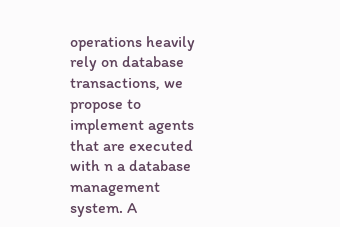operations heavily rely on database transactions, we propose to implement agents that are executed with n a database management system. A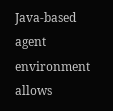Java-based agent environment allows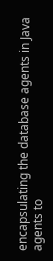encapsulating the database agents in Java agents to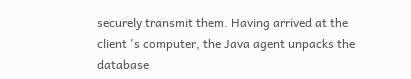securely transmit them. Having arrived at the client 's computer, the Java agent unpacks the database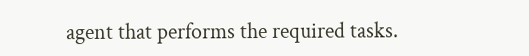agent that performs the required tasks.